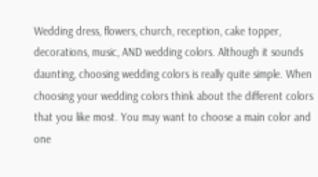Wedding dress, flowers, church, reception, cake topper, decorations, music, AND wedding colors. Although it sounds daunting, choosing wedding colors is really quite simple. When choosing your wedding colors think about the different colors that you like most. You may want to choose a main color and one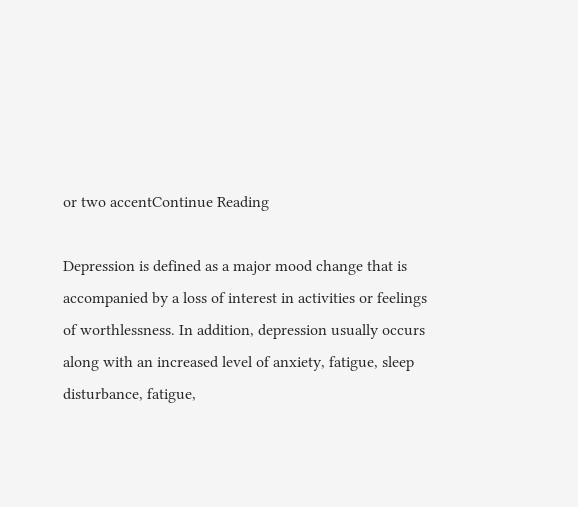or two accentContinue Reading

Depression is defined as a major mood change that is accompanied by a loss of interest in activities or feelings of worthlessness. In addition, depression usually occurs along with an increased level of anxiety, fatigue, sleep disturbance, fatigue,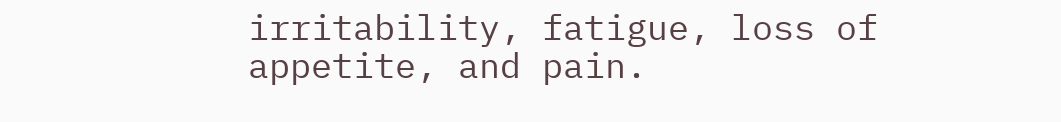irritability, fatigue, loss of appetite, and pain.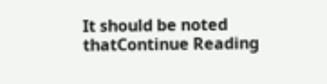It should be noted thatContinue Reading